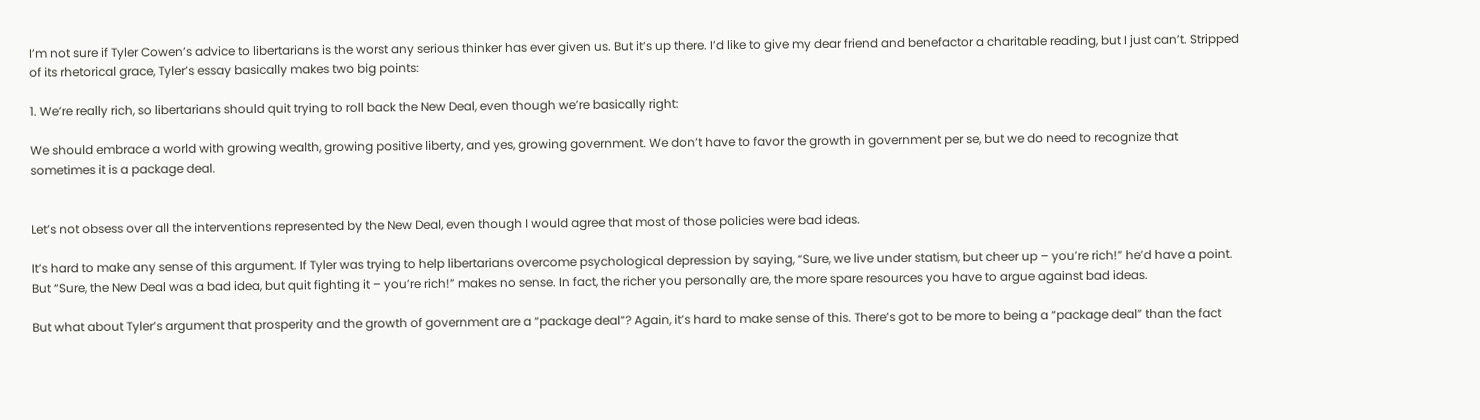I’m not sure if Tyler Cowen’s advice to libertarians is the worst any serious thinker has ever given us. But it’s up there. I’d like to give my dear friend and benefactor a charitable reading, but I just can’t. Stripped of its rhetorical grace, Tyler’s essay basically makes two big points:

1. We’re really rich, so libertarians should quit trying to roll back the New Deal, even though we’re basically right:

We should embrace a world with growing wealth, growing positive liberty, and yes, growing government. We don’t have to favor the growth in government per se, but we do need to recognize that sometimes it is a package deal.


Let’s not obsess over all the interventions represented by the New Deal, even though I would agree that most of those policies were bad ideas.

It’s hard to make any sense of this argument. If Tyler was trying to help libertarians overcome psychological depression by saying, “Sure, we live under statism, but cheer up – you’re rich!” he’d have a point. But “Sure, the New Deal was a bad idea, but quit fighting it – you’re rich!” makes no sense. In fact, the richer you personally are, the more spare resources you have to argue against bad ideas.

But what about Tyler’s argument that prosperity and the growth of government are a “package deal”? Again, it’s hard to make sense of this. There’s got to be more to being a “package deal” than the fact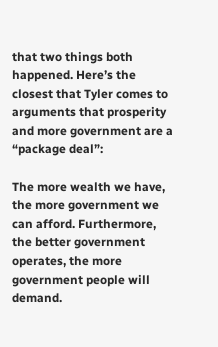that two things both happened. Here’s the closest that Tyler comes to arguments that prosperity and more government are a “package deal”:

The more wealth we have, the more government we can afford. Furthermore, the better government operates, the more government people will demand.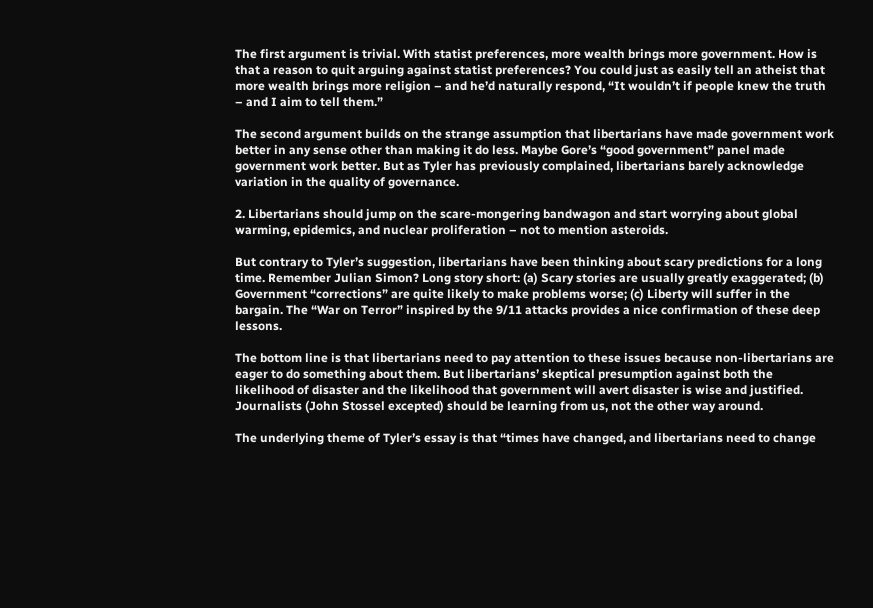The first argument is trivial. With statist preferences, more wealth brings more government. How is that a reason to quit arguing against statist preferences? You could just as easily tell an atheist that more wealth brings more religion – and he’d naturally respond, “It wouldn’t if people knew the truth – and I aim to tell them.”

The second argument builds on the strange assumption that libertarians have made government work better in any sense other than making it do less. Maybe Gore’s “good government” panel made government work better. But as Tyler has previously complained, libertarians barely acknowledge variation in the quality of governance.

2. Libertarians should jump on the scare-mongering bandwagon and start worrying about global warming, epidemics, and nuclear proliferation – not to mention asteroids.

But contrary to Tyler’s suggestion, libertarians have been thinking about scary predictions for a long time. Remember Julian Simon? Long story short: (a) Scary stories are usually greatly exaggerated; (b) Government “corrections” are quite likely to make problems worse; (c) Liberty will suffer in the bargain. The “War on Terror” inspired by the 9/11 attacks provides a nice confirmation of these deep lessons.

The bottom line is that libertarians need to pay attention to these issues because non-libertarians are eager to do something about them. But libertarians’ skeptical presumption against both the likelihood of disaster and the likelihood that government will avert disaster is wise and justified. Journalists (John Stossel excepted) should be learning from us, not the other way around.

The underlying theme of Tyler’s essay is that “times have changed, and libertarians need to change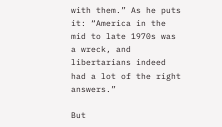with them.” As he puts it: “America in the mid to late 1970s was a wreck, and libertarians indeed had a lot of the right answers.”

But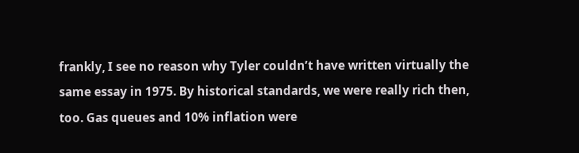frankly, I see no reason why Tyler couldn’t have written virtually the same essay in 1975. By historical standards, we were really rich then, too. Gas queues and 10% inflation were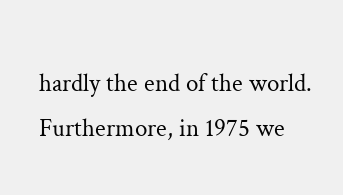hardly the end of the world. Furthermore, in 1975 we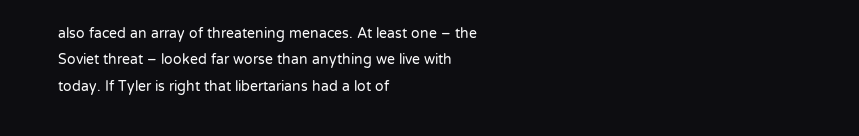also faced an array of threatening menaces. At least one – the Soviet threat – looked far worse than anything we live with today. If Tyler is right that libertarians had a lot of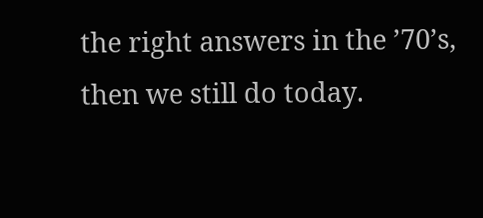the right answers in the ’70’s, then we still do today.